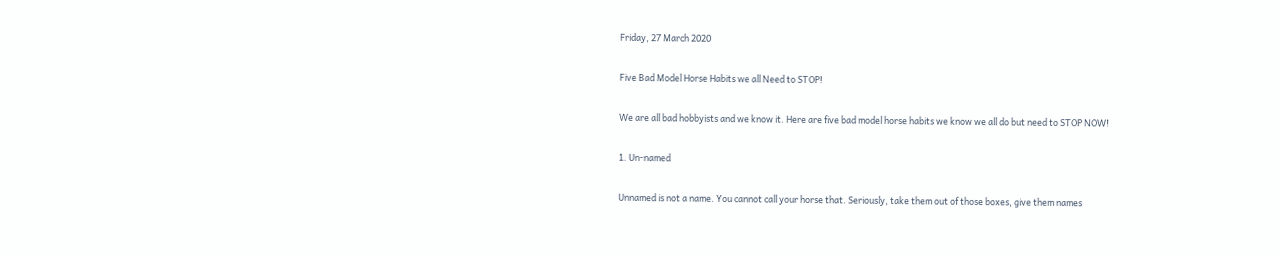Friday, 27 March 2020

Five Bad Model Horse Habits we all Need to STOP!

We are all bad hobbyists and we know it. Here are five bad model horse habits we know we all do but need to STOP NOW!

1. Un-named

Unnamed is not a name. You cannot call your horse that. Seriously, take them out of those boxes, give them names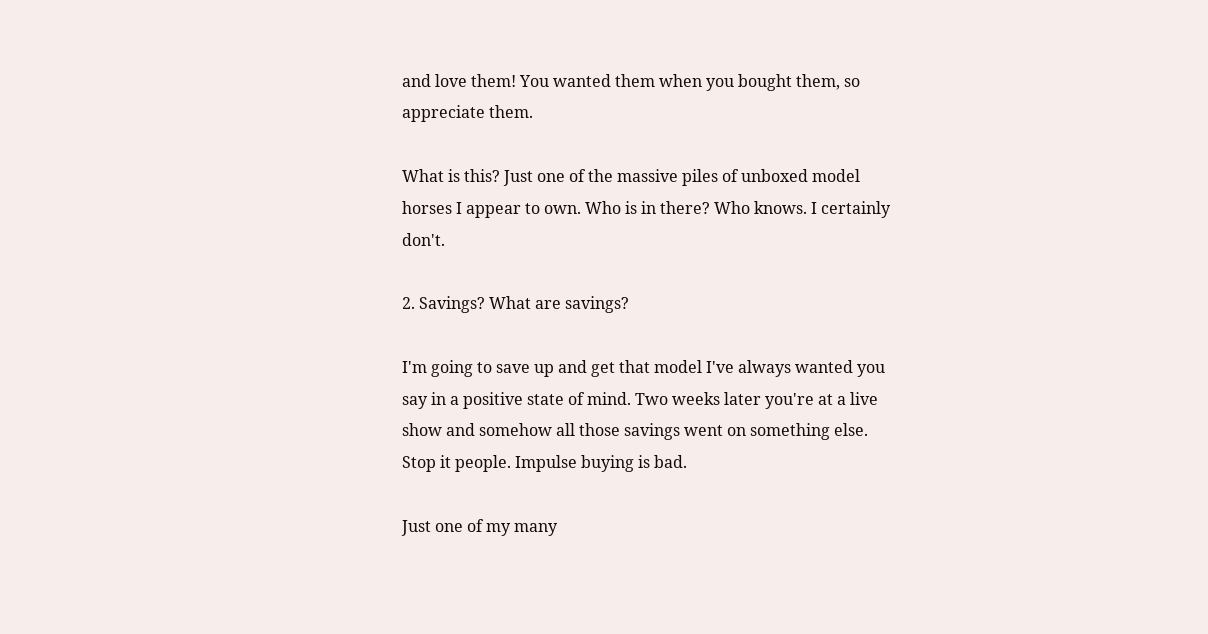and love them! You wanted them when you bought them, so appreciate them.

What is this? Just one of the massive piles of unboxed model horses I appear to own. Who is in there? Who knows. I certainly don't.

2. Savings? What are savings?

I'm going to save up and get that model I've always wanted you say in a positive state of mind. Two weeks later you're at a live show and somehow all those savings went on something else. Stop it people. Impulse buying is bad.

Just one of my many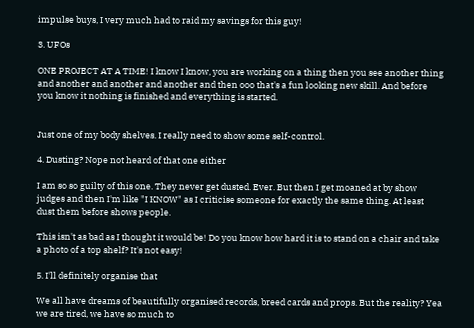impulse buys, I very much had to raid my savings for this guy!

3. UFOs

ONE PROJECT AT A TIME! I know I know, you are working on a thing then you see another thing and another and another and another and then ooo that's a fun looking new skill. And before you know it nothing is finished and everything is started.


Just one of my body shelves. I really need to show some self-control.

4. Dusting? Nope not heard of that one either

I am so so guilty of this one. They never get dusted. Ever. But then I get moaned at by show judges and then I'm like "I KNOW" as I criticise someone for exactly the same thing. At least dust them before shows people.

This isn't as bad as I thought it would be! Do you know how hard it is to stand on a chair and take a photo of a top shelf? It's not easy!

5. I'll definitely organise that

We all have dreams of beautifully organised records, breed cards and props. But the reality? Yea we are tired, we have so much to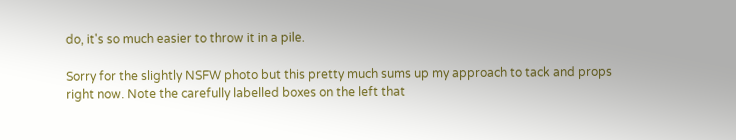do, it's so much easier to throw it in a pile.

Sorry for the slightly NSFW photo but this pretty much sums up my approach to tack and props right now. Note the carefully labelled boxes on the left that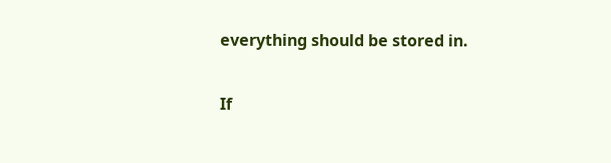everything should be stored in.

If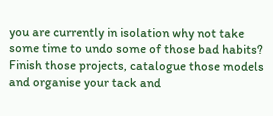you are currently in isolation why not take some time to undo some of those bad habits? Finish those projects, catalogue those models and organise your tack and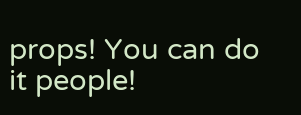props! You can do it people!